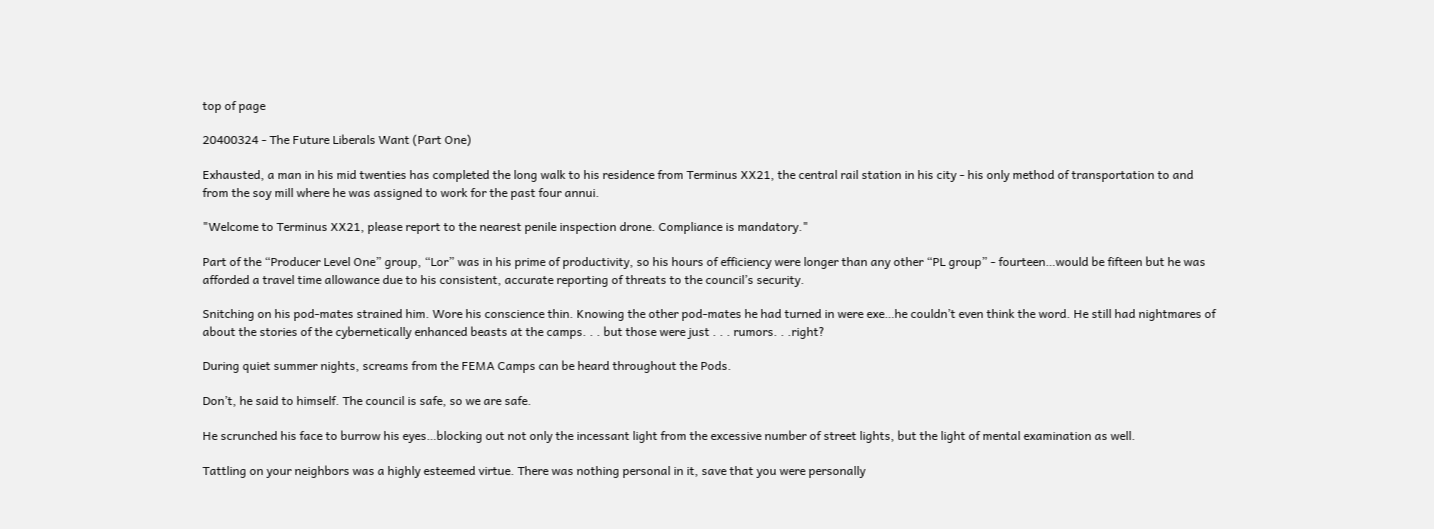top of page

20400324 - The Future Liberals Want (Part One)

Exhausted, a man in his mid twenties has completed the long walk to his residence from Terminus XX21, the central rail station in his city - his only method of transportation to and from the soy mill where he was assigned to work for the past four annui.

"Welcome to Terminus XX21, please report to the nearest penile inspection drone. Compliance is mandatory."

Part of the “Producer Level One” group, “Lor” was in his prime of productivity, so his hours of efficiency were longer than any other “PL group” - fourteen…would be fifteen but he was afforded a travel time allowance due to his consistent, accurate reporting of threats to the council’s security.

Snitching on his pod-mates strained him. Wore his conscience thin. Knowing the other pod-mates he had turned in were exe…he couldn’t even think the word. He still had nightmares of about the stories of the cybernetically enhanced beasts at the camps. . . but those were just . . . rumors. . .right?

During quiet summer nights, screams from the FEMA Camps can be heard throughout the Pods.

Don’t, he said to himself. The council is safe, so we are safe.

He scrunched his face to burrow his eyes…blocking out not only the incessant light from the excessive number of street lights, but the light of mental examination as well.

Tattling on your neighbors was a highly esteemed virtue. There was nothing personal in it, save that you were personally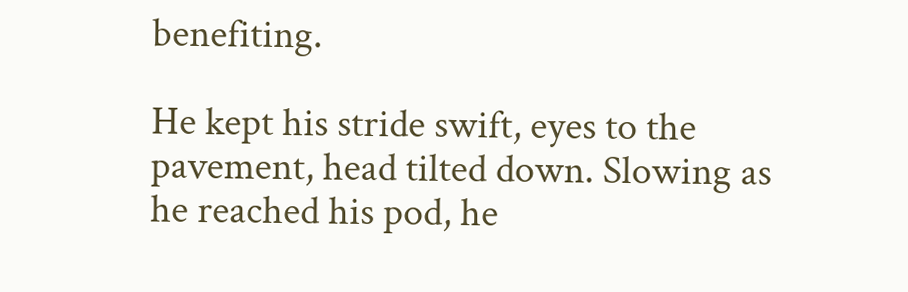benefiting.

He kept his stride swift, eyes to the pavement, head tilted down. Slowing as he reached his pod, he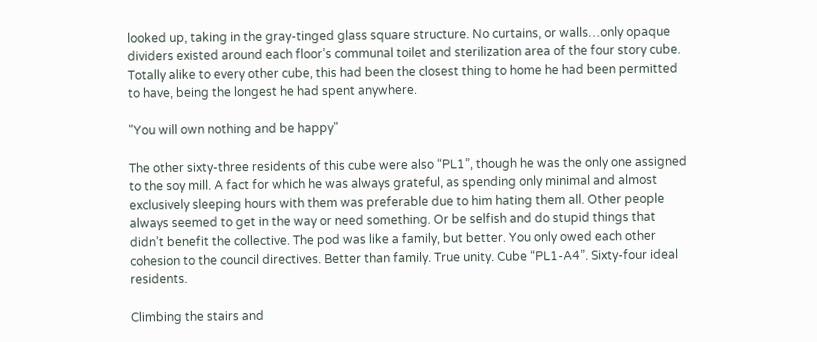looked up, taking in the gray-tinged glass square structure. No curtains, or walls…only opaque dividers existed around each floor’s communal toilet and sterilization area of the four story cube. Totally alike to every other cube, this had been the closest thing to home he had been permitted to have, being the longest he had spent anywhere.

"You will own nothing and be happy"

The other sixty-three residents of this cube were also “PL1”, though he was the only one assigned to the soy mill. A fact for which he was always grateful, as spending only minimal and almost exclusively sleeping hours with them was preferable due to him hating them all. Other people always seemed to get in the way or need something. Or be selfish and do stupid things that didn’t benefit the collective. The pod was like a family, but better. You only owed each other cohesion to the council directives. Better than family. True unity. Cube “PL1-A4”. Sixty-four ideal residents.

Climbing the stairs and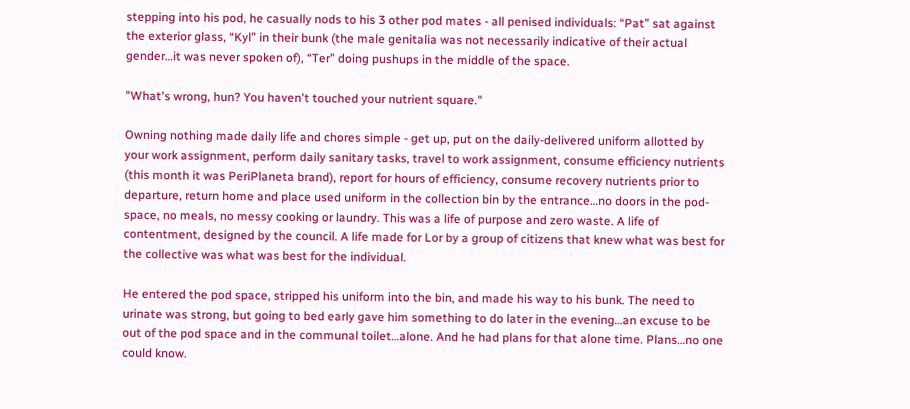stepping into his pod, he casually nods to his 3 other pod mates - all penised individuals: “Pat” sat against the exterior glass, “Kyl” in their bunk (the male genitalia was not necessarily indicative of their actual gender…it was never spoken of), “Ter” doing pushups in the middle of the space.

"What's wrong, hun? You haven't touched your nutrient square."

Owning nothing made daily life and chores simple - get up, put on the daily-delivered uniform allotted by your work assignment, perform daily sanitary tasks, travel to work assignment, consume efficiency nutrients (this month it was PeriPlaneta brand), report for hours of efficiency, consume recovery nutrients prior to departure, return home and place used uniform in the collection bin by the entrance…no doors in the pod-space, no meals, no messy cooking or laundry. This was a life of purpose and zero waste. A life of contentment, designed by the council. A life made for Lor by a group of citizens that knew what was best for the collective was what was best for the individual.

He entered the pod space, stripped his uniform into the bin, and made his way to his bunk. The need to urinate was strong, but going to bed early gave him something to do later in the evening…an excuse to be out of the pod space and in the communal toilet…alone. And he had plans for that alone time. Plans…no one could know.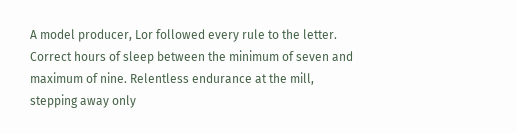A model producer, Lor followed every rule to the letter. Correct hours of sleep between the minimum of seven and maximum of nine. Relentless endurance at the mill, stepping away only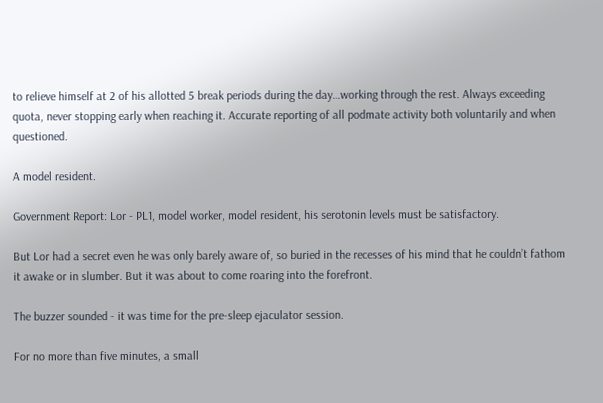to relieve himself at 2 of his allotted 5 break periods during the day…working through the rest. Always exceeding quota, never stopping early when reaching it. Accurate reporting of all podmate activity both voluntarily and when questioned.

A model resident.

Government Report: Lor - PL1, model worker, model resident, his serotonin levels must be satisfactory.

But Lor had a secret even he was only barely aware of, so buried in the recesses of his mind that he couldn’t fathom it awake or in slumber. But it was about to come roaring into the forefront.

The buzzer sounded - it was time for the pre-sleep ejaculator session.

For no more than five minutes, a small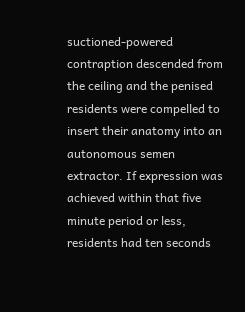suctioned-powered contraption descended from the ceiling and the penised residents were compelled to insert their anatomy into an autonomous semen extractor. If expression was achieved within that five minute period or less, residents had ten seconds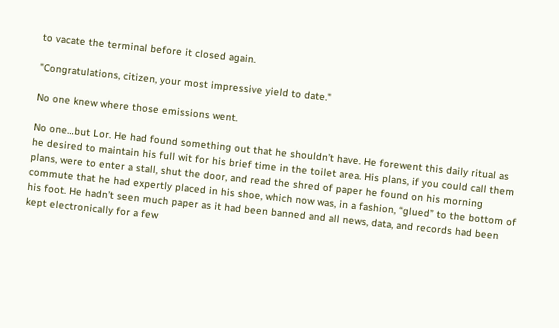to vacate the terminal before it closed again.

"Congratulations, citizen, your most impressive yield to date."

No one knew where those emissions went.

No one…but Lor. He had found something out that he shouldn’t have. He forewent this daily ritual as he desired to maintain his full wit for his brief time in the toilet area. His plans, if you could call them plans, were to enter a stall, shut the door, and read the shred of paper he found on his morning commute that he had expertly placed in his shoe, which now was, in a fashion, “glued” to the bottom of his foot. He hadn’t seen much paper as it had been banned and all news, data, and records had been kept electronically for a few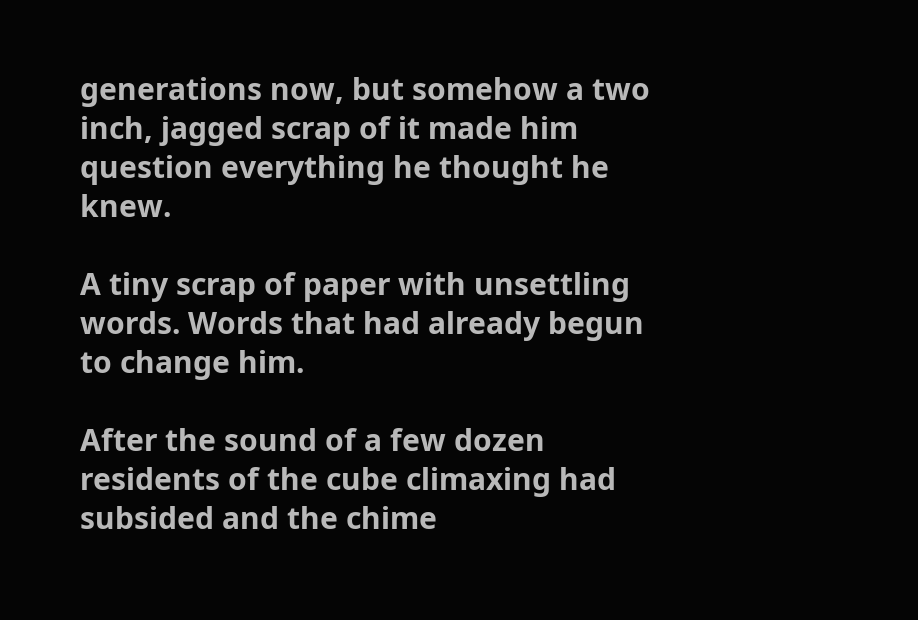generations now, but somehow a two inch, jagged scrap of it made him question everything he thought he knew.

A tiny scrap of paper with unsettling words. Words that had already begun to change him.

After the sound of a few dozen residents of the cube climaxing had subsided and the chime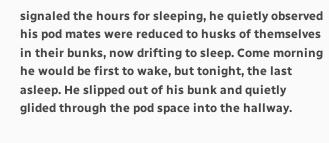signaled the hours for sleeping, he quietly observed his pod mates were reduced to husks of themselves in their bunks, now drifting to sleep. Come morning he would be first to wake, but tonight, the last asleep. He slipped out of his bunk and quietly glided through the pod space into the hallway.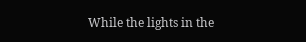While the lights in the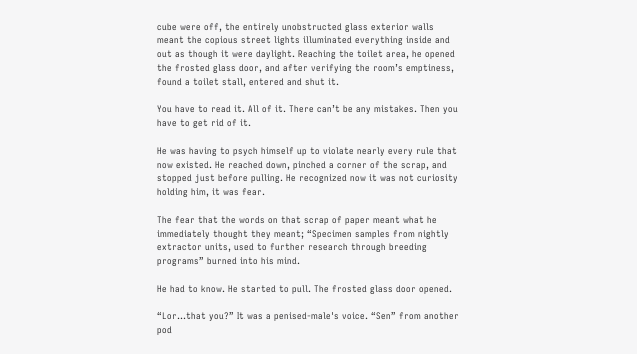cube were off, the entirely unobstructed glass exterior walls meant the copious street lights illuminated everything inside and out as though it were daylight. Reaching the toilet area, he opened the frosted glass door, and after verifying the room’s emptiness, found a toilet stall, entered and shut it.

You have to read it. All of it. There can’t be any mistakes. Then you have to get rid of it.

He was having to psych himself up to violate nearly every rule that now existed. He reached down, pinched a corner of the scrap, and stopped just before pulling. He recognized now it was not curiosity holding him, it was fear.

The fear that the words on that scrap of paper meant what he immediately thought they meant; “Specimen samples from nightly extractor units, used to further research through breeding programs” burned into his mind.

He had to know. He started to pull. The frosted glass door opened.

“Lor…that you?” It was a penised-male's voice. “Sen” from another pod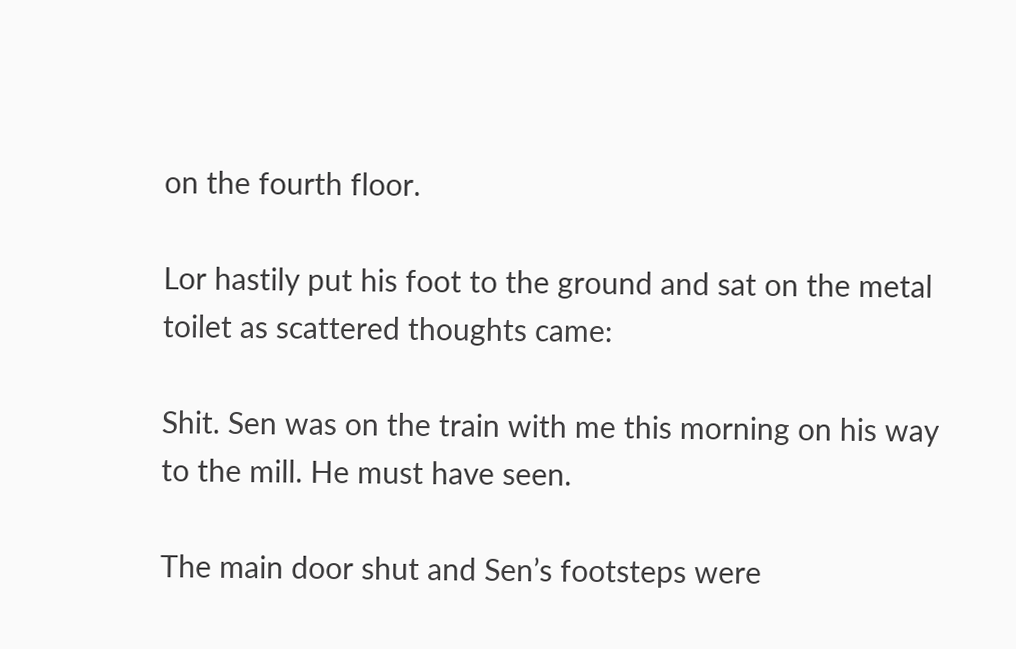on the fourth floor.

Lor hastily put his foot to the ground and sat on the metal toilet as scattered thoughts came:

Shit. Sen was on the train with me this morning on his way to the mill. He must have seen.

The main door shut and Sen’s footsteps were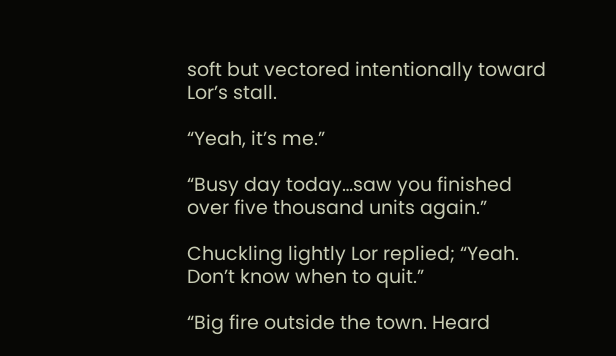soft but vectored intentionally toward Lor’s stall.

“Yeah, it’s me.”

“Busy day today…saw you finished over five thousand units again.”

Chuckling lightly Lor replied; “Yeah. Don’t know when to quit.”

“Big fire outside the town. Heard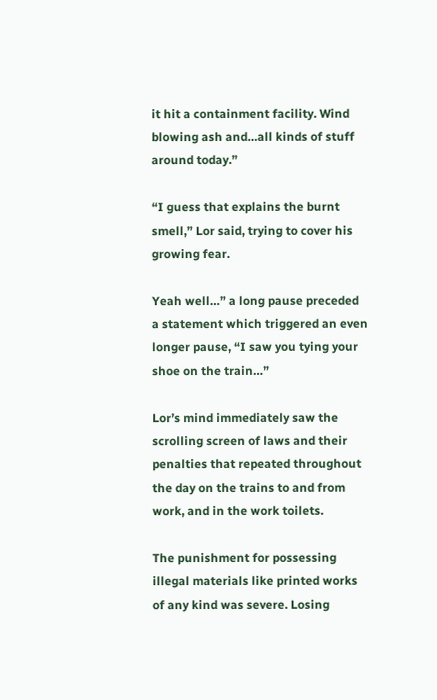it hit a containment facility. Wind blowing ash and…all kinds of stuff around today.”

“I guess that explains the burnt smell,” Lor said, trying to cover his growing fear.

Yeah well…” a long pause preceded a statement which triggered an even longer pause, “I saw you tying your shoe on the train…”

Lor’s mind immediately saw the scrolling screen of laws and their penalties that repeated throughout the day on the trains to and from work, and in the work toilets.

The punishment for possessing illegal materials like printed works of any kind was severe. Losing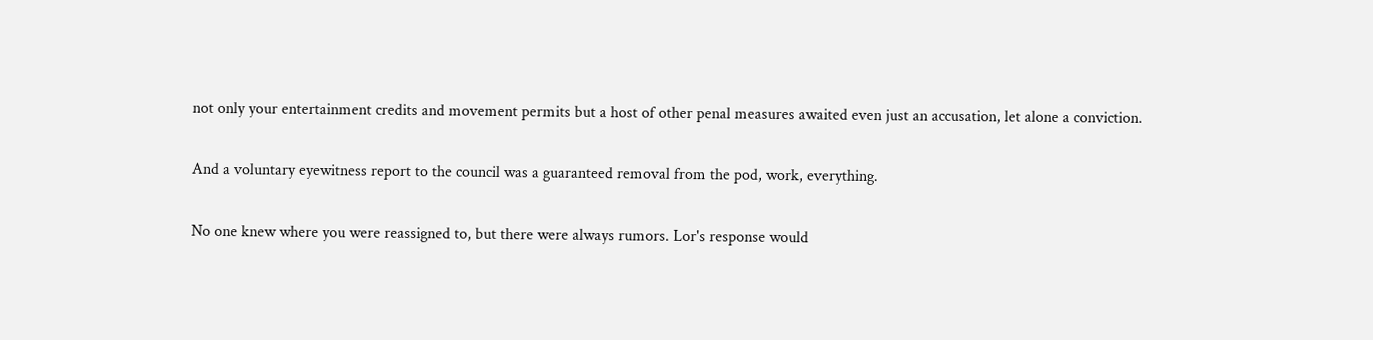not only your entertainment credits and movement permits but a host of other penal measures awaited even just an accusation, let alone a conviction.

And a voluntary eyewitness report to the council was a guaranteed removal from the pod, work, everything.

No one knew where you were reassigned to, but there were always rumors. Lor's response would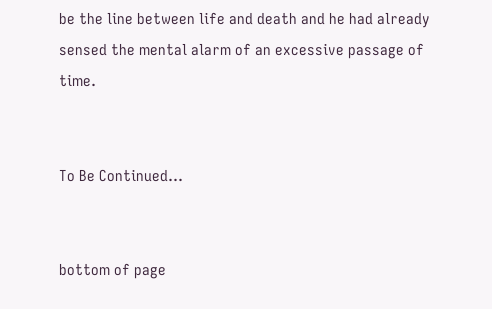be the line between life and death and he had already sensed the mental alarm of an excessive passage of time.


To Be Continued…


bottom of page